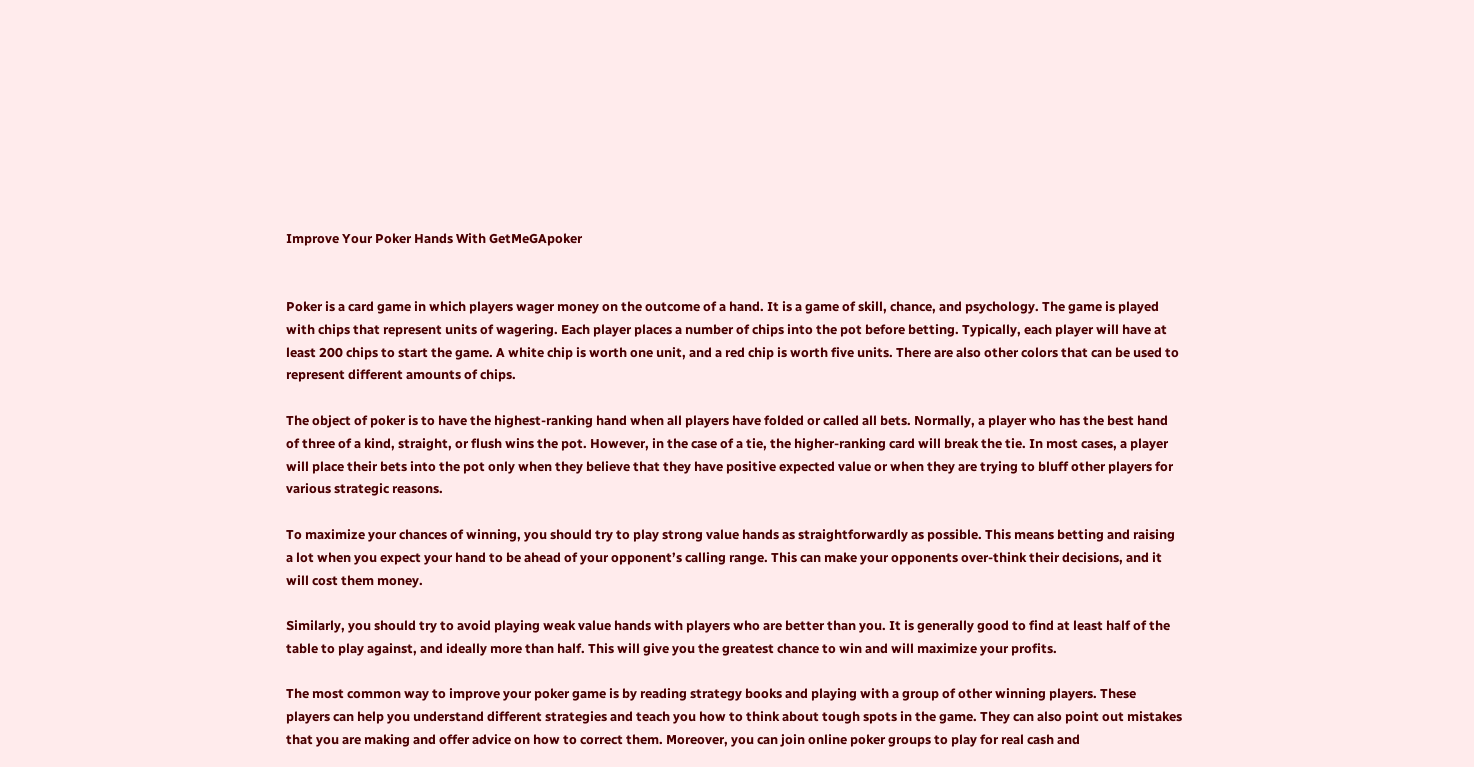Improve Your Poker Hands With GetMeGApoker


Poker is a card game in which players wager money on the outcome of a hand. It is a game of skill, chance, and psychology. The game is played with chips that represent units of wagering. Each player places a number of chips into the pot before betting. Typically, each player will have at least 200 chips to start the game. A white chip is worth one unit, and a red chip is worth five units. There are also other colors that can be used to represent different amounts of chips.

The object of poker is to have the highest-ranking hand when all players have folded or called all bets. Normally, a player who has the best hand of three of a kind, straight, or flush wins the pot. However, in the case of a tie, the higher-ranking card will break the tie. In most cases, a player will place their bets into the pot only when they believe that they have positive expected value or when they are trying to bluff other players for various strategic reasons.

To maximize your chances of winning, you should try to play strong value hands as straightforwardly as possible. This means betting and raising a lot when you expect your hand to be ahead of your opponent’s calling range. This can make your opponents over-think their decisions, and it will cost them money.

Similarly, you should try to avoid playing weak value hands with players who are better than you. It is generally good to find at least half of the table to play against, and ideally more than half. This will give you the greatest chance to win and will maximize your profits.

The most common way to improve your poker game is by reading strategy books and playing with a group of other winning players. These players can help you understand different strategies and teach you how to think about tough spots in the game. They can also point out mistakes that you are making and offer advice on how to correct them. Moreover, you can join online poker groups to play for real cash and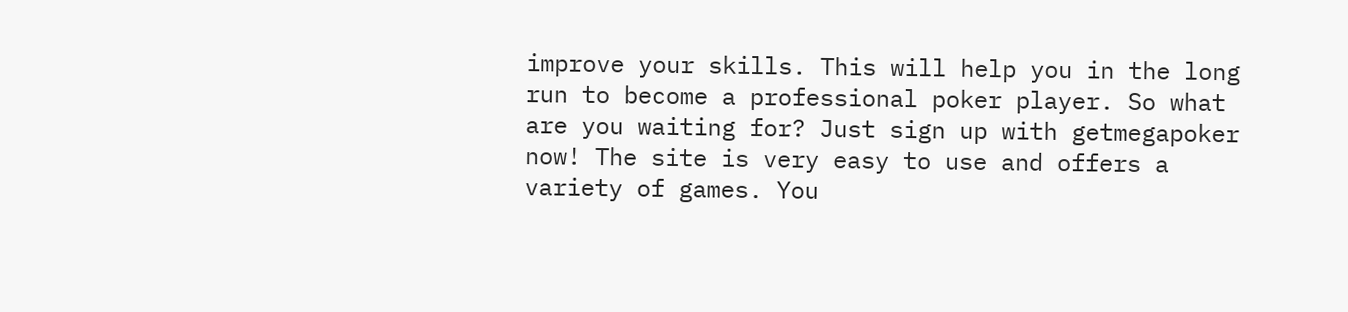improve your skills. This will help you in the long run to become a professional poker player. So what are you waiting for? Just sign up with getmegapoker now! The site is very easy to use and offers a variety of games. You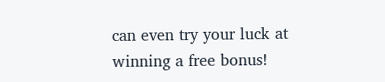can even try your luck at winning a free bonus!